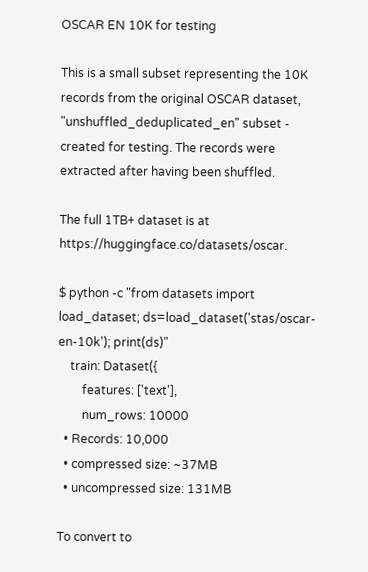OSCAR EN 10K for testing

This is a small subset representing the 10K records from the original OSCAR dataset, "unshuffled_deduplicated_en" subset - created for testing. The records were extracted after having been shuffled.

The full 1TB+ dataset is at https://huggingface.co/datasets/oscar.

$ python -c "from datasets import load_dataset; ds=load_dataset('stas/oscar-en-10k'); print(ds)"
    train: Dataset({
        features: ['text'],
        num_rows: 10000
  • Records: 10,000
  • compressed size: ~37MB
  • uncompressed size: 131MB

To convert to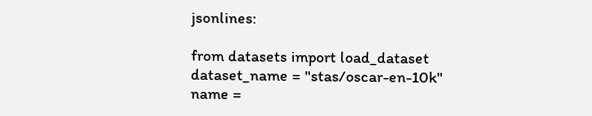jsonlines:

from datasets import load_dataset
dataset_name = "stas/oscar-en-10k"
name =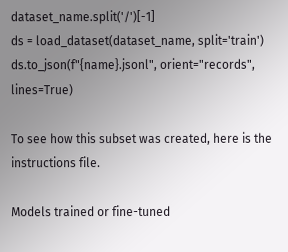dataset_name.split('/')[-1]
ds = load_dataset(dataset_name, split='train')
ds.to_json(f"{name}.jsonl", orient="records", lines=True)

To see how this subset was created, here is the instructions file.

Models trained or fine-tuned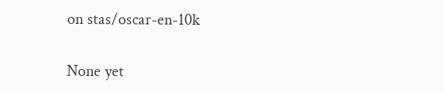on stas/oscar-en-10k

None yet